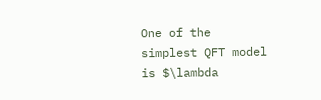One of the simplest QFT model is $\lambda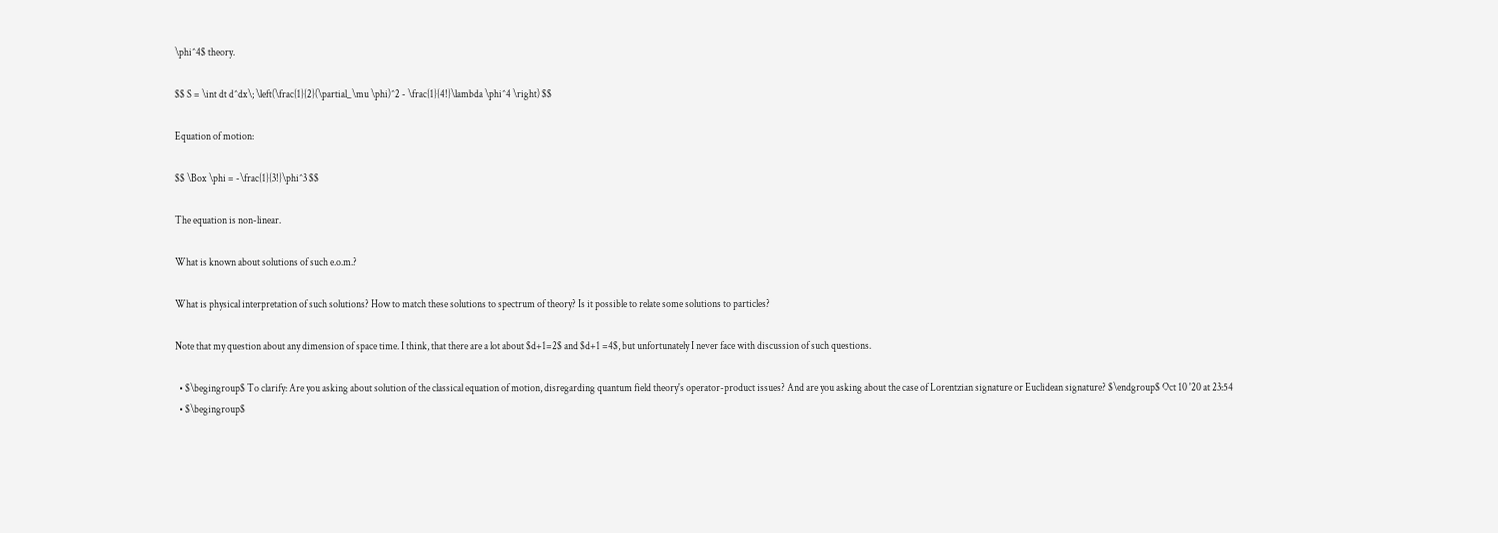\phi^4$ theory.

$$ S = \int dt d^dx\; \left(\frac{1}{2}(\partial_\mu \phi)^2 - \frac{1}{4!}\lambda \phi^4 \right) $$

Equation of motion:

$$ \Box \phi = -\frac{1}{3!}\phi^3 $$

The equation is non-linear.

What is known about solutions of such e.o.m.?

What is physical interpretation of such solutions? How to match these solutions to spectrum of theory? Is it possible to relate some solutions to particles?

Note that my question about any dimension of space time. I think, that there are a lot about $d+1=2$ and $d+1 =4$, but unfortunately I never face with discussion of such questions.

  • $\begingroup$ To clarify: Are you asking about solution of the classical equation of motion, disregarding quantum field theory's operator-product issues? And are you asking about the case of Lorentzian signature or Euclidean signature? $\endgroup$ Oct 10 '20 at 23:54
  • $\begingroup$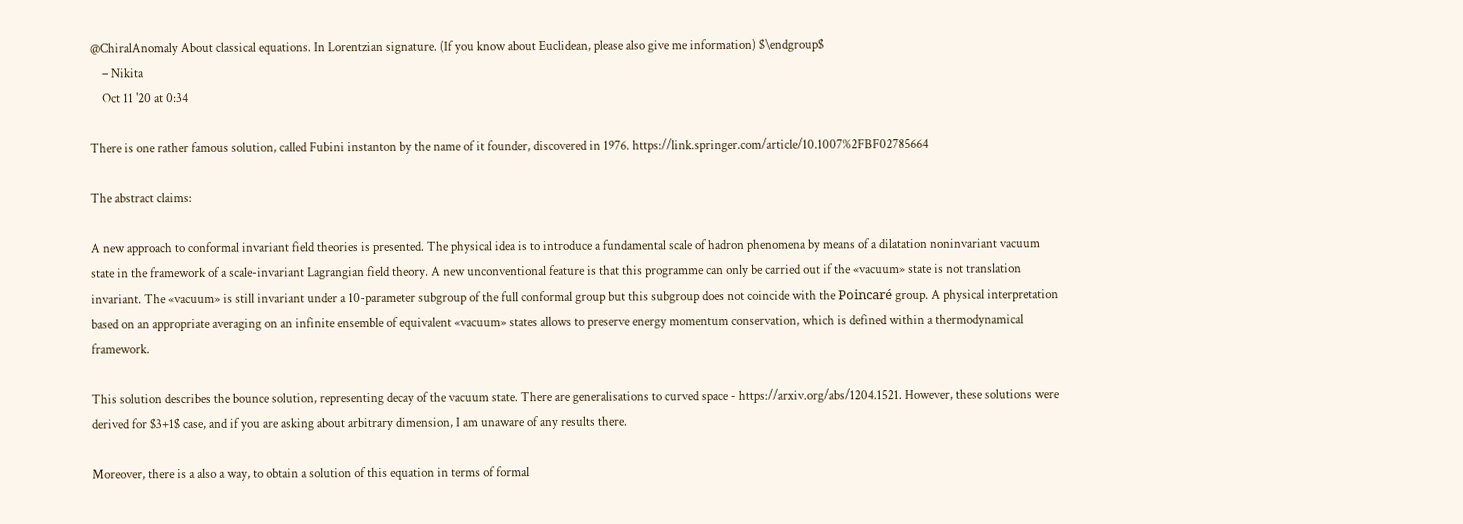@ChiralAnomaly About classical equations. In Lorentzian signature. (If you know about Euclidean, please also give me information) $\endgroup$
    – Nikita
    Oct 11 '20 at 0:34

There is one rather famous solution, called Fubini instanton by the name of it founder, discovered in 1976. https://link.springer.com/article/10.1007%2FBF02785664

The abstract claims:

A new approach to conformal invariant field theories is presented. The physical idea is to introduce a fundamental scale of hadron phenomena by means of a dilatation noninvariant vacuum state in the framework of a scale-invariant Lagrangian field theory. A new unconventional feature is that this programme can only be carried out if the «vacuum» state is not translation invariant. The «vacuum» is still invariant under a 10-parameter subgroup of the full conformal group but this subgroup does not coincide with the Poincaré group. A physical interpretation based on an appropriate averaging on an infinite ensemble of equivalent «vacuum» states allows to preserve energy momentum conservation, which is defined within a thermodynamical framework.

This solution describes the bounce solution, representing decay of the vacuum state. There are generalisations to curved space - https://arxiv.org/abs/1204.1521. However, these solutions were derived for $3+1$ case, and if you are asking about arbitrary dimension, I am unaware of any results there.

Moreover, there is a also a way, to obtain a solution of this equation in terms of formal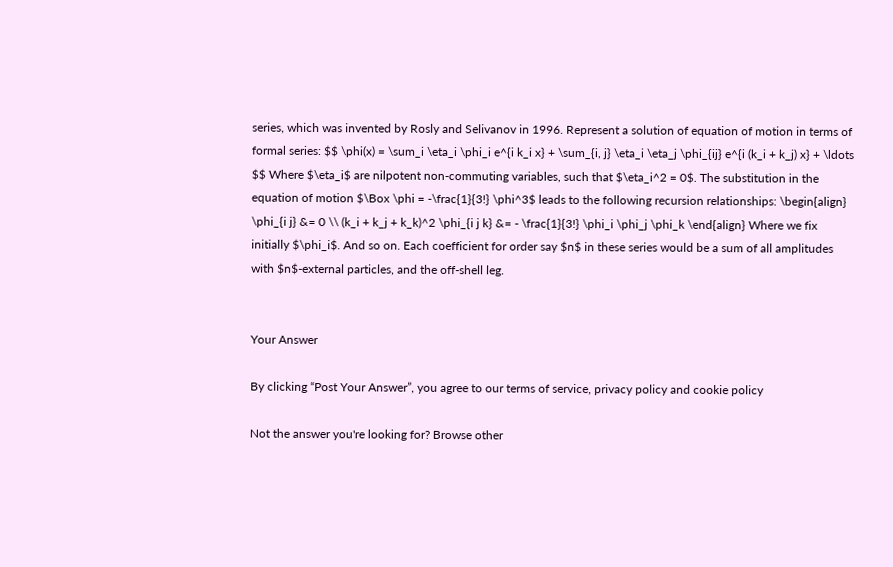series, which was invented by Rosly and Selivanov in 1996. Represent a solution of equation of motion in terms of formal series: $$ \phi(x) = \sum_i \eta_i \phi_i e^{i k_i x} + \sum_{i, j} \eta_i \eta_j \phi_{ij} e^{i (k_i + k_j) x} + \ldots $$ Where $\eta_i$ are nilpotent non-commuting variables, such that $\eta_i^2 = 0$. The substitution in the equation of motion $\Box \phi = -\frac{1}{3!} \phi^3$ leads to the following recursion relationships: \begin{align} \phi_{i j} &= 0 \\ (k_i + k_j + k_k)^2 \phi_{i j k} &= - \frac{1}{3!} \phi_i \phi_j \phi_k \end{align} Where we fix initially $\phi_i$. And so on. Each coefficient for order say $n$ in these series would be a sum of all amplitudes with $n$-external particles, and the off-shell leg.


Your Answer

By clicking “Post Your Answer”, you agree to our terms of service, privacy policy and cookie policy

Not the answer you're looking for? Browse other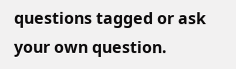questions tagged or ask your own question.